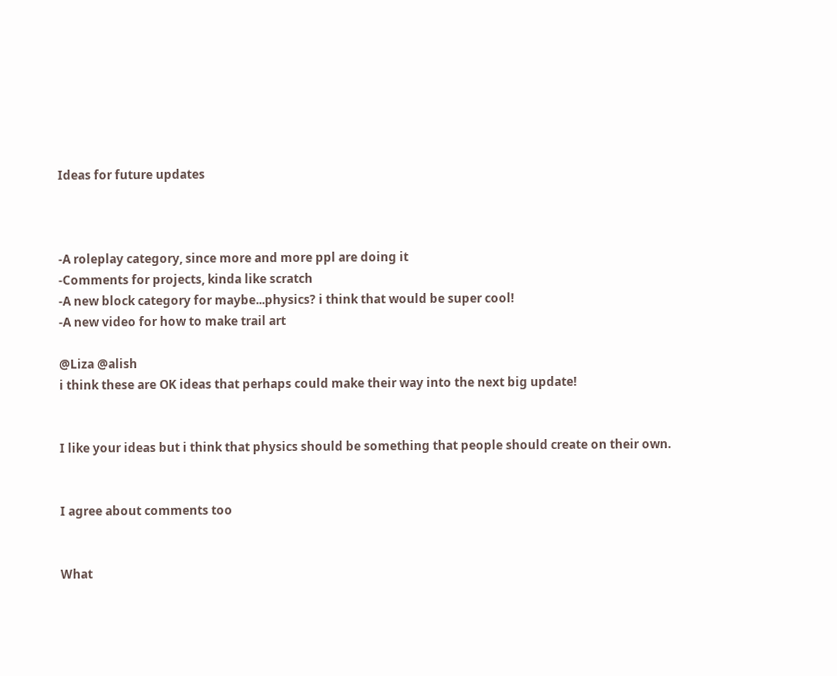Ideas for future updates



-A roleplay category, since more and more ppl are doing it
-Comments for projects, kinda like scratch
-A new block category for maybe...physics? i think that would be super cool!
-A new video for how to make trail art

@Liza @alish
i think these are OK ideas that perhaps could make their way into the next big update!


I like your ideas but i think that physics should be something that people should create on their own.


I agree about comments too


What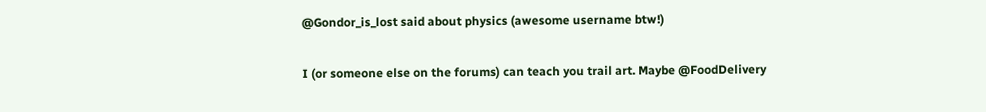@Gondor_is_lost said about physics (awesome username btw!)

I (or someone else on the forums) can teach you trail art. Maybe @FoodDelivery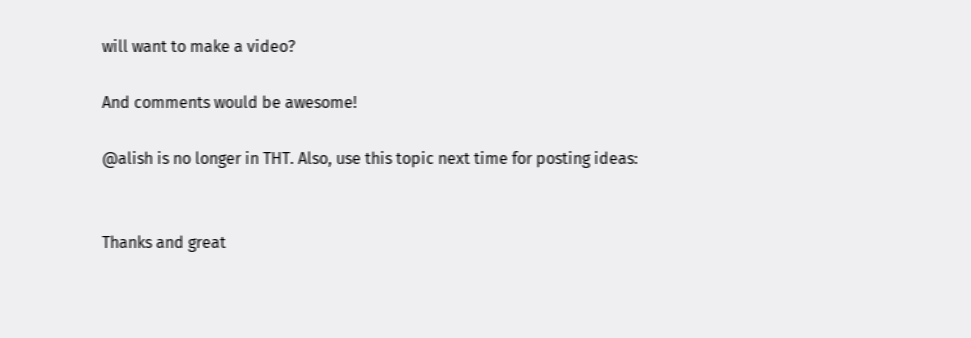will want to make a video?

And comments would be awesome!

@alish is no longer in THT. Also, use this topic next time for posting ideas:


Thanks and great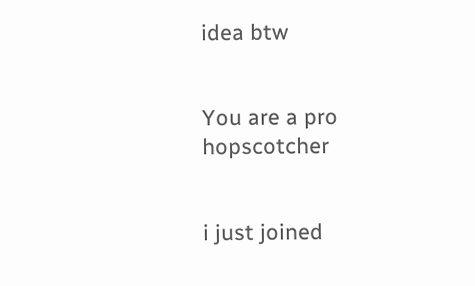idea btw


You are a pro hopscotcher


i just joined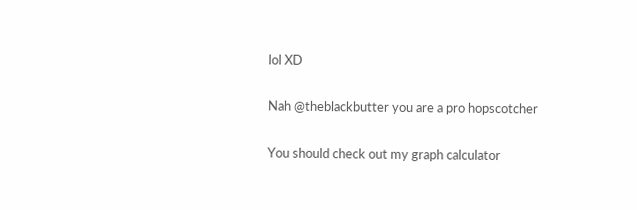lol XD


Nah @theblackbutter you are a pro hopscotcher


You should check out my graph calculator